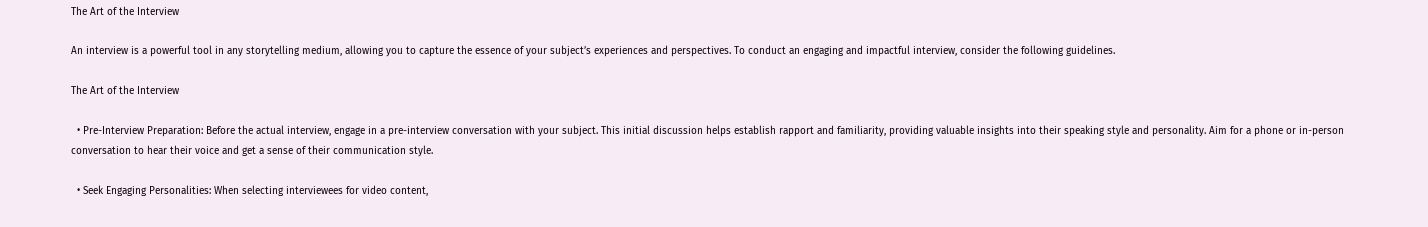The Art of the Interview

An interview is a powerful tool in any storytelling medium, allowing you to capture the essence of your subject’s experiences and perspectives. To conduct an engaging and impactful interview, consider the following guidelines.

The Art of the Interview

  • Pre-Interview Preparation: Before the actual interview, engage in a pre-interview conversation with your subject. This initial discussion helps establish rapport and familiarity, providing valuable insights into their speaking style and personality. Aim for a phone or in-person conversation to hear their voice and get a sense of their communication style.

  • Seek Engaging Personalities: When selecting interviewees for video content,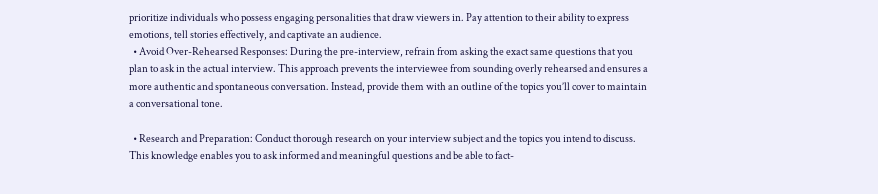prioritize individuals who possess engaging personalities that draw viewers in. Pay attention to their ability to express emotions, tell stories effectively, and captivate an audience.
  • Avoid Over-Rehearsed Responses: During the pre-interview, refrain from asking the exact same questions that you plan to ask in the actual interview. This approach prevents the interviewee from sounding overly rehearsed and ensures a more authentic and spontaneous conversation. Instead, provide them with an outline of the topics you’ll cover to maintain a conversational tone.

  • Research and Preparation: Conduct thorough research on your interview subject and the topics you intend to discuss. This knowledge enables you to ask informed and meaningful questions and be able to fact-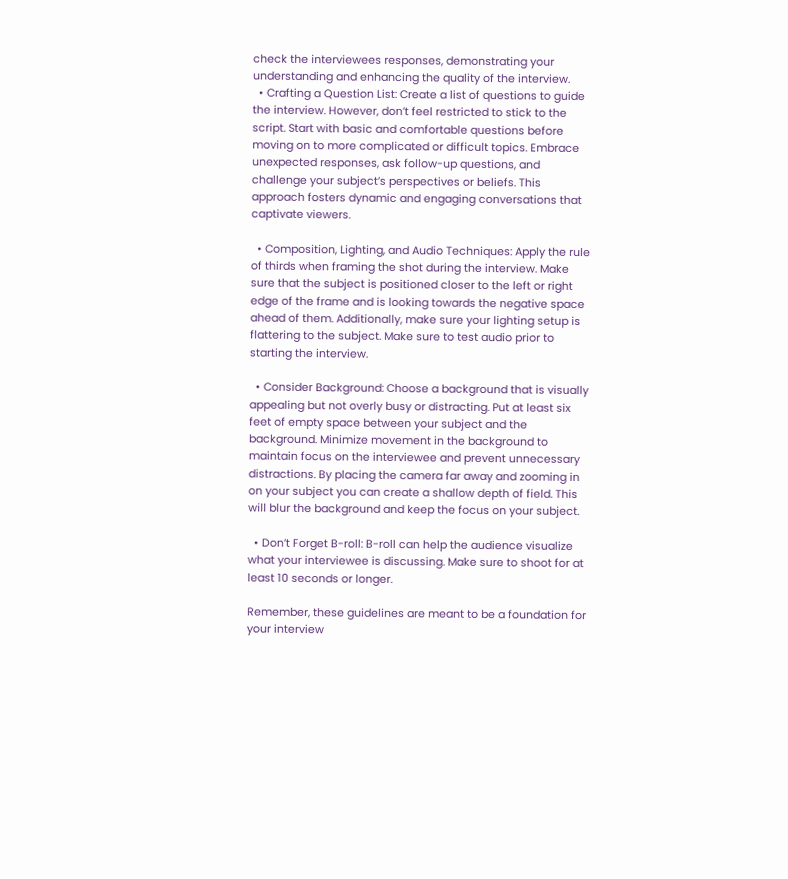check the interviewees responses, demonstrating your understanding and enhancing the quality of the interview.
  • Crafting a Question List: Create a list of questions to guide the interview. However, don’t feel restricted to stick to the script. Start with basic and comfortable questions before moving on to more complicated or difficult topics. Embrace unexpected responses, ask follow-up questions, and challenge your subject’s perspectives or beliefs. This approach fosters dynamic and engaging conversations that captivate viewers.

  • Composition, Lighting, and Audio Techniques: Apply the rule of thirds when framing the shot during the interview. Make sure that the subject is positioned closer to the left or right edge of the frame and is looking towards the negative space ahead of them. Additionally, make sure your lighting setup is flattering to the subject. Make sure to test audio prior to starting the interview.

  • Consider Background: Choose a background that is visually appealing but not overly busy or distracting. Put at least six feet of empty space between your subject and the background. Minimize movement in the background to maintain focus on the interviewee and prevent unnecessary distractions. By placing the camera far away and zooming in on your subject you can create a shallow depth of field. This will blur the background and keep the focus on your subject.

  • Don’t Forget B-roll: B-roll can help the audience visualize what your interviewee is discussing. Make sure to shoot for at least 10 seconds or longer.

Remember, these guidelines are meant to be a foundation for your interview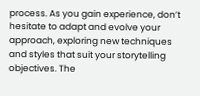process. As you gain experience, don’t hesitate to adapt and evolve your approach, exploring new techniques and styles that suit your storytelling objectives. The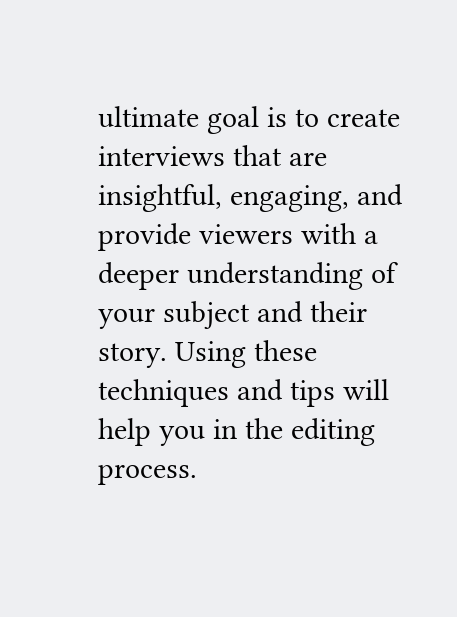ultimate goal is to create interviews that are insightful, engaging, and provide viewers with a deeper understanding of your subject and their story. Using these techniques and tips will help you in the editing process.